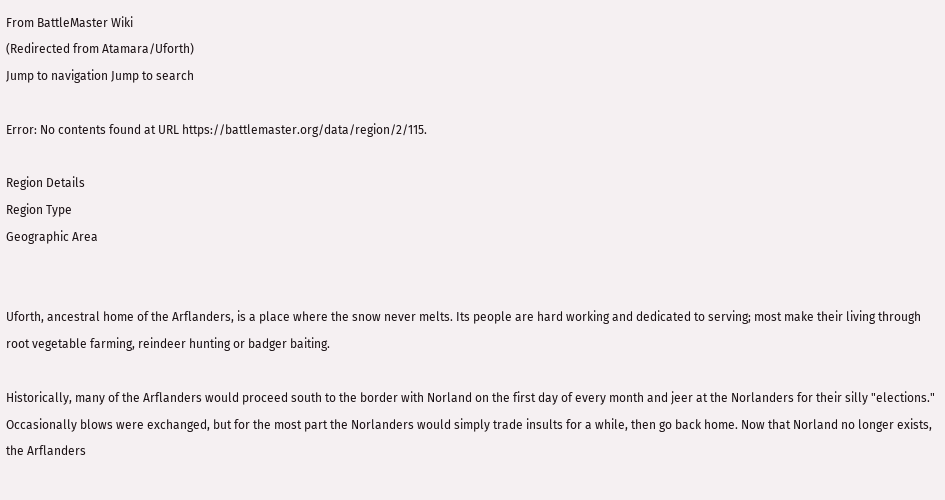From BattleMaster Wiki
(Redirected from Atamara/Uforth)
Jump to navigation Jump to search

Error: No contents found at URL https://battlemaster.org/data/region/2/115.

Region Details
Region Type
Geographic Area


Uforth, ancestral home of the Arflanders, is a place where the snow never melts. Its people are hard working and dedicated to serving; most make their living through root vegetable farming, reindeer hunting or badger baiting.

Historically, many of the Arflanders would proceed south to the border with Norland on the first day of every month and jeer at the Norlanders for their silly "elections." Occasionally blows were exchanged, but for the most part the Norlanders would simply trade insults for a while, then go back home. Now that Norland no longer exists, the Arflanders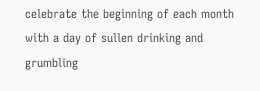celebrate the beginning of each month with a day of sullen drinking and grumbling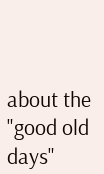about the "good old days"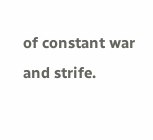of constant war and strife.